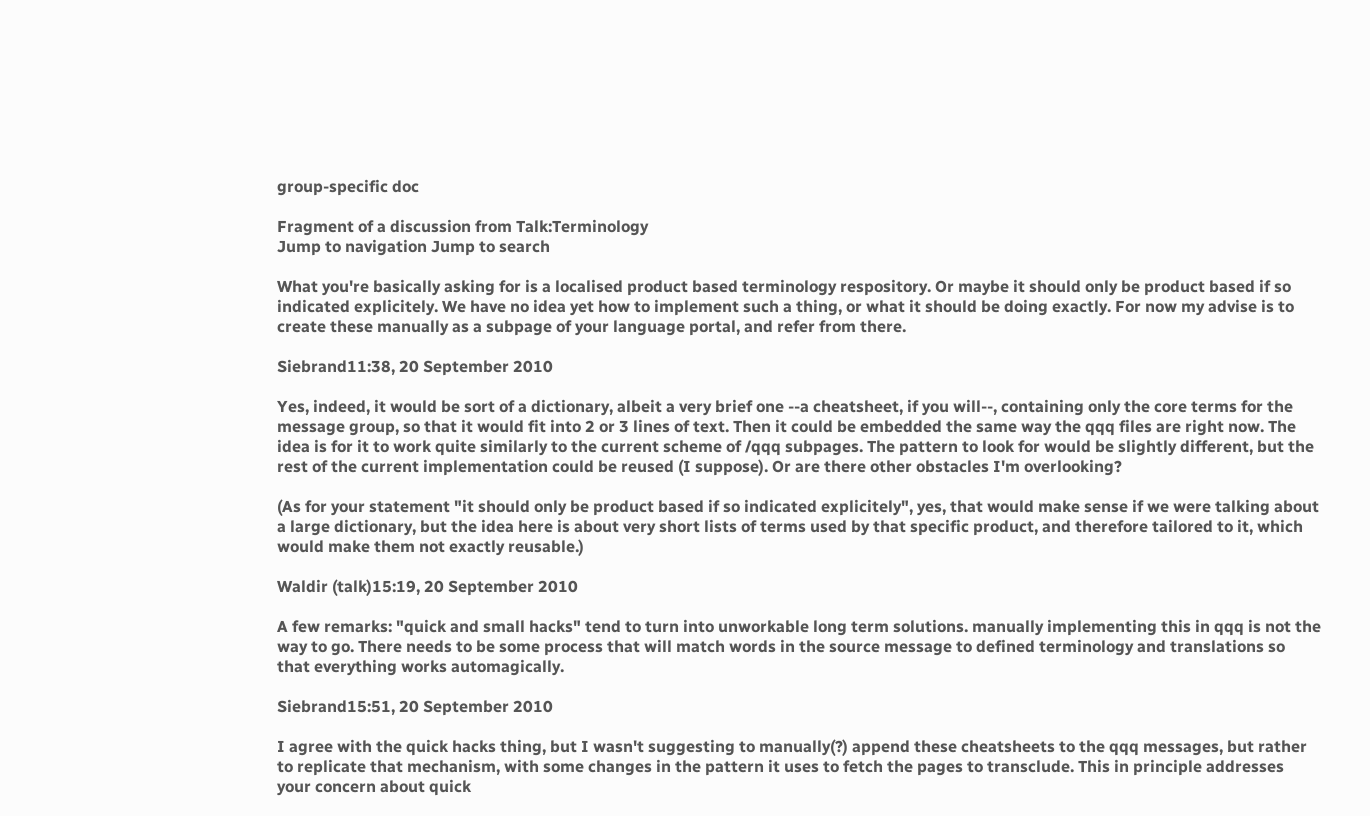group-specific doc

Fragment of a discussion from Talk:Terminology
Jump to navigation Jump to search

What you're basically asking for is a localised product based terminology respository. Or maybe it should only be product based if so indicated explicitely. We have no idea yet how to implement such a thing, or what it should be doing exactly. For now my advise is to create these manually as a subpage of your language portal, and refer from there.

Siebrand11:38, 20 September 2010

Yes, indeed, it would be sort of a dictionary, albeit a very brief one --a cheatsheet, if you will--, containing only the core terms for the message group, so that it would fit into 2 or 3 lines of text. Then it could be embedded the same way the qqq files are right now. The idea is for it to work quite similarly to the current scheme of /qqq subpages. The pattern to look for would be slightly different, but the rest of the current implementation could be reused (I suppose). Or are there other obstacles I'm overlooking?

(As for your statement "it should only be product based if so indicated explicitely", yes, that would make sense if we were talking about a large dictionary, but the idea here is about very short lists of terms used by that specific product, and therefore tailored to it, which would make them not exactly reusable.)

Waldir (talk)15:19, 20 September 2010

A few remarks: "quick and small hacks" tend to turn into unworkable long term solutions. manually implementing this in qqq is not the way to go. There needs to be some process that will match words in the source message to defined terminology and translations so that everything works automagically.

Siebrand15:51, 20 September 2010

I agree with the quick hacks thing, but I wasn't suggesting to manually(?) append these cheatsheets to the qqq messages, but rather to replicate that mechanism, with some changes in the pattern it uses to fetch the pages to transclude. This in principle addresses your concern about quick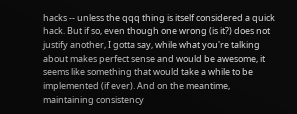hacks -- unless the qqq thing is itself considered a quick hack. But if so, even though one wrong (is it?) does not justify another, I gotta say, while what you're talking about makes perfect sense and would be awesome, it seems like something that would take a while to be implemented (if ever). And on the meantime, maintaining consistency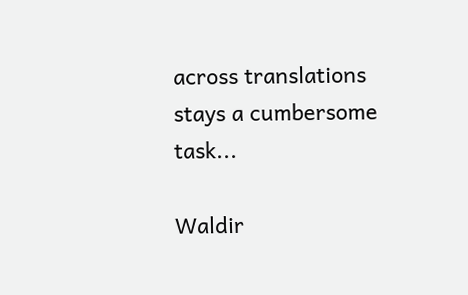across translations stays a cumbersome task...

Waldir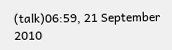(talk)06:59, 21 September 2010